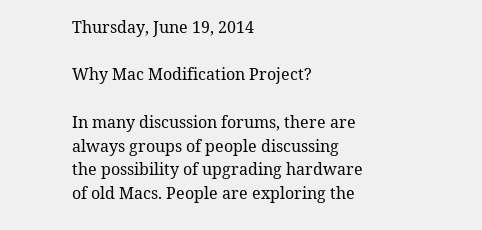Thursday, June 19, 2014

Why Mac Modification Project?

In many discussion forums, there are always groups of people discussing the possibility of upgrading hardware of old Macs. People are exploring the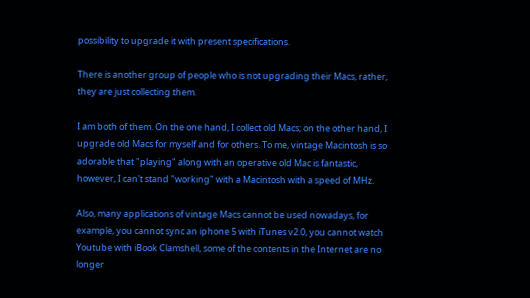possibility to upgrade it with present specifications.

There is another group of people who is not upgrading their Macs, rather, they are just collecting them.

I am both of them. On the one hand, I collect old Macs; on the other hand, I upgrade old Macs for myself and for others. To me, vintage Macintosh is so adorable that "playing" along with an operative old Mac is fantastic, however, I can't stand "working" with a Macintosh with a speed of MHz.

Also, many applications of vintage Macs cannot be used nowadays, for example, you cannot sync an iphone 5 with iTunes v2.0, you cannot watch Youtube with iBook Clamshell, some of the contents in the Internet are no longer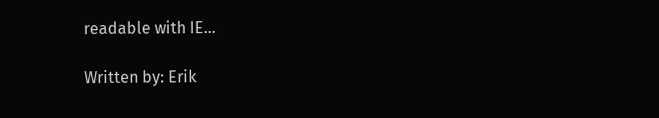readable with IE...

Written by: Erik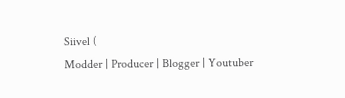Siivel (
Modder | Producer | Blogger | Youtuber